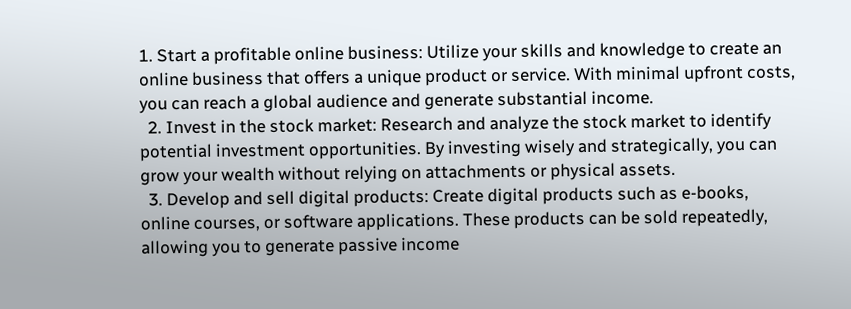1. Start a profitable online business: Utilize your skills and knowledge to create an online business that offers a unique product or service. With minimal upfront costs, you can reach a global audience and generate substantial income.
  2. Invest in the stock market: Research and analyze the stock market to identify potential investment opportunities. By investing wisely and strategically, you can grow your wealth without relying on attachments or physical assets.
  3. Develop and sell digital products: Create digital products such as e-books, online courses, or software applications. These products can be sold repeatedly, allowing you to generate passive income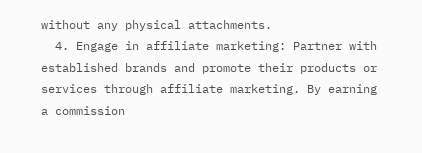without any physical attachments.
  4. Engage in affiliate marketing: Partner with established brands and promote their products or services through affiliate marketing. By earning a commission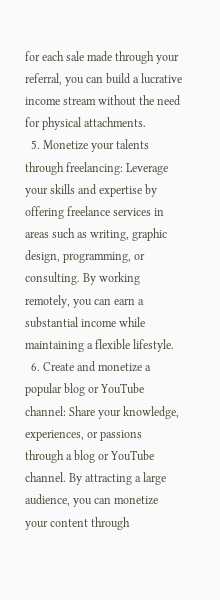for each sale made through your referral, you can build a lucrative income stream without the need for physical attachments.
  5. Monetize your talents through freelancing: Leverage your skills and expertise by offering freelance services in areas such as writing, graphic design, programming, or consulting. By working remotely, you can earn a substantial income while maintaining a flexible lifestyle.
  6. Create and monetize a popular blog or YouTube channel: Share your knowledge, experiences, or passions through a blog or YouTube channel. By attracting a large audience, you can monetize your content through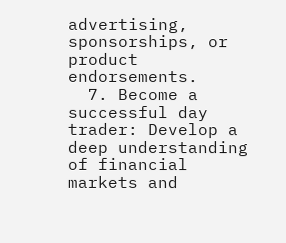advertising, sponsorships, or product endorsements.
  7. Become a successful day trader: Develop a deep understanding of financial markets and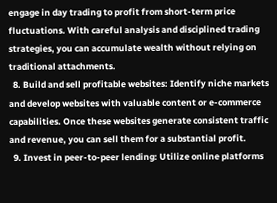engage in day trading to profit from short-term price fluctuations. With careful analysis and disciplined trading strategies, you can accumulate wealth without relying on traditional attachments.
  8. Build and sell profitable websites: Identify niche markets and develop websites with valuable content or e-commerce capabilities. Once these websites generate consistent traffic and revenue, you can sell them for a substantial profit.
  9. Invest in peer-to-peer lending: Utilize online platforms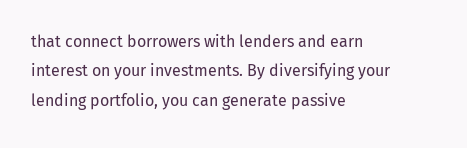that connect borrowers with lenders and earn interest on your investments. By diversifying your lending portfolio, you can generate passive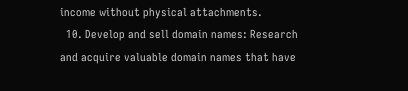income without physical attachments.
  10. Develop and sell domain names: Research and acquire valuable domain names that have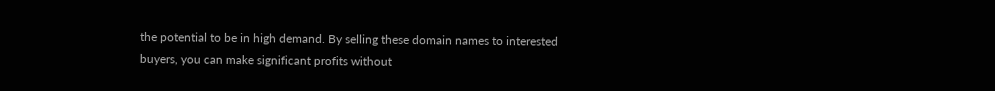the potential to be in high demand. By selling these domain names to interested buyers, you can make significant profits without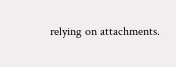relying on attachments.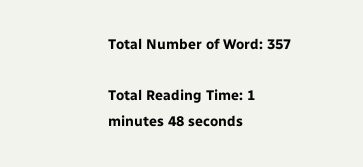Total Number of Word: 357

Total Reading Time: 1 minutes 48 seconds